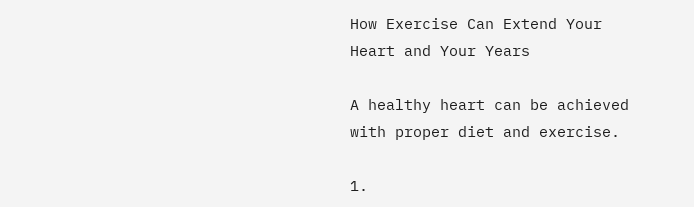How Exercise Can Extend Your Heart and Your Years

A healthy heart can be achieved with proper diet and exercise.

1.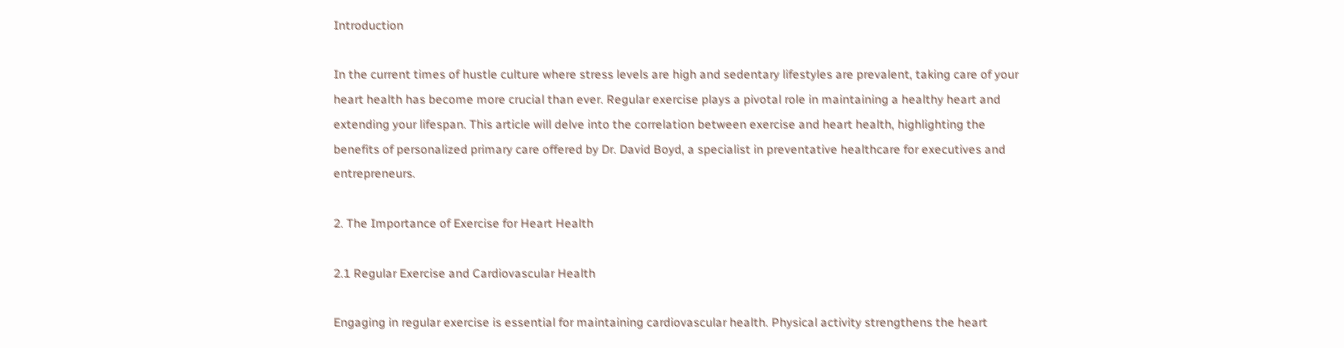Introduction

In the current times of hustle culture where stress levels are high and sedentary lifestyles are prevalent, taking care of your heart health has become more crucial than ever. Regular exercise plays a pivotal role in maintaining a healthy heart and extending your lifespan. This article will delve into the correlation between exercise and heart health, highlighting the benefits of personalized primary care offered by Dr. David Boyd, a specialist in preventative healthcare for executives and entrepreneurs.

2. The Importance of Exercise for Heart Health

2.1 Regular Exercise and Cardiovascular Health

Engaging in regular exercise is essential for maintaining cardiovascular health. Physical activity strengthens the heart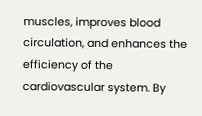muscles, improves blood circulation, and enhances the efficiency of the cardiovascular system. By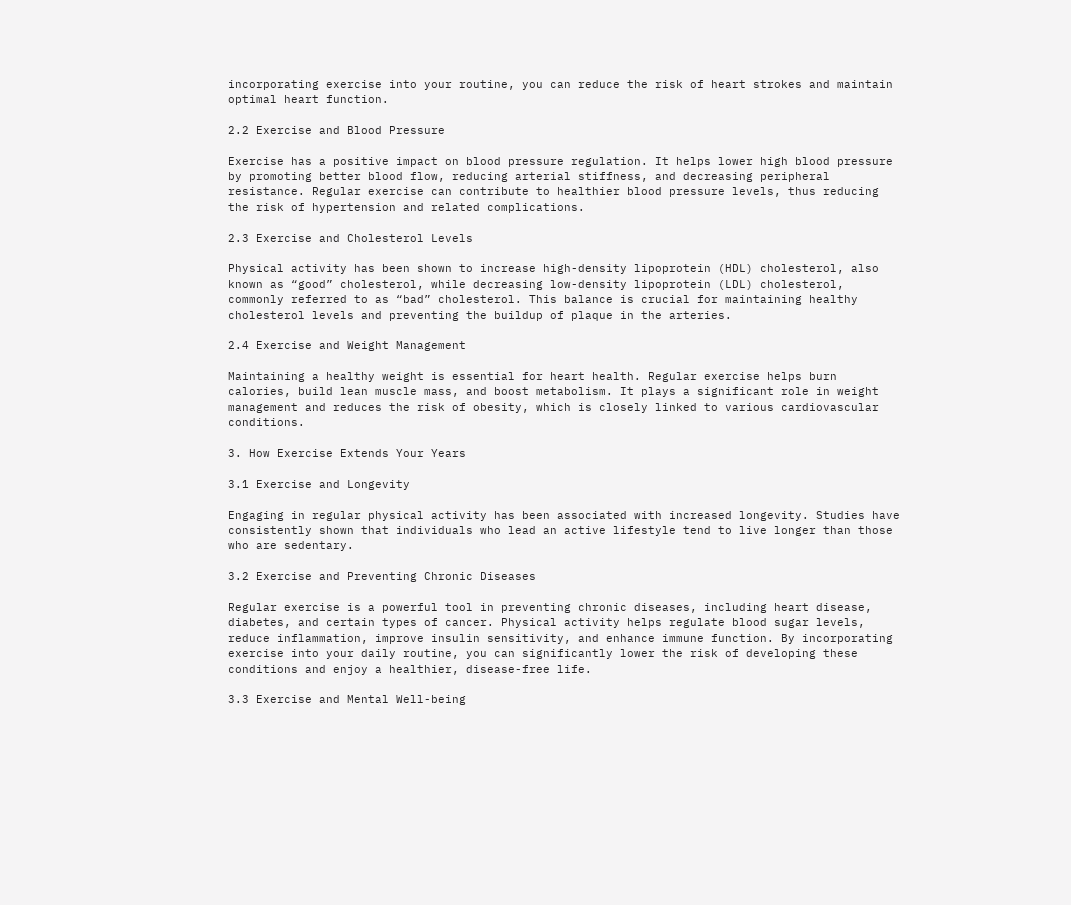incorporating exercise into your routine, you can reduce the risk of heart strokes and maintain optimal heart function.

2.2 Exercise and Blood Pressure

Exercise has a positive impact on blood pressure regulation. It helps lower high blood pressure by promoting better blood flow, reducing arterial stiffness, and decreasing peripheral resistance. Regular exercise can contribute to healthier blood pressure levels, thus reducing the risk of hypertension and related complications.

2.3 Exercise and Cholesterol Levels

Physical activity has been shown to increase high-density lipoprotein (HDL) cholesterol, also known as “good” cholesterol, while decreasing low-density lipoprotein (LDL) cholesterol, commonly referred to as “bad” cholesterol. This balance is crucial for maintaining healthy cholesterol levels and preventing the buildup of plaque in the arteries.

2.4 Exercise and Weight Management

Maintaining a healthy weight is essential for heart health. Regular exercise helps burn calories, build lean muscle mass, and boost metabolism. It plays a significant role in weight management and reduces the risk of obesity, which is closely linked to various cardiovascular conditions.

3. How Exercise Extends Your Years

3.1 Exercise and Longevity

Engaging in regular physical activity has been associated with increased longevity. Studies have consistently shown that individuals who lead an active lifestyle tend to live longer than those who are sedentary.

3.2 Exercise and Preventing Chronic Diseases

Regular exercise is a powerful tool in preventing chronic diseases, including heart disease, diabetes, and certain types of cancer. Physical activity helps regulate blood sugar levels, reduce inflammation, improve insulin sensitivity, and enhance immune function. By incorporating exercise into your daily routine, you can significantly lower the risk of developing these conditions and enjoy a healthier, disease-free life.

3.3 Exercise and Mental Well-being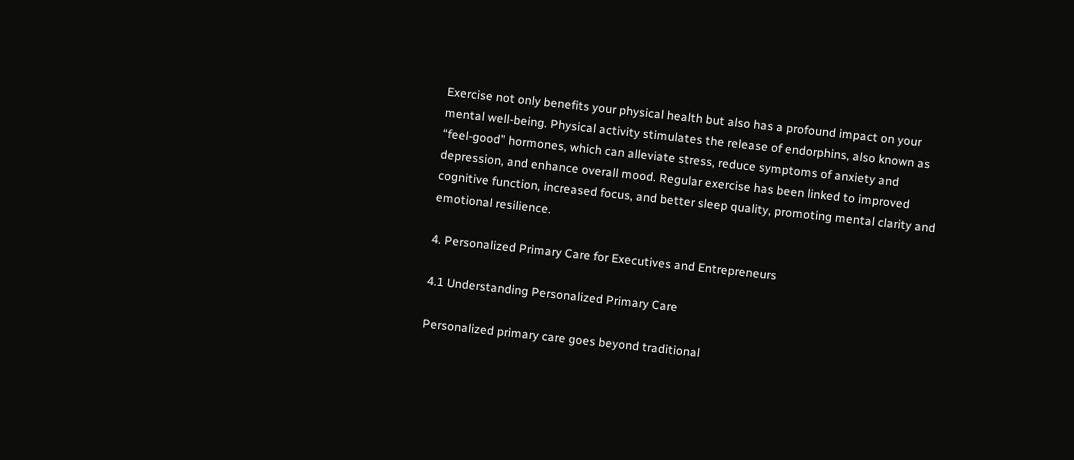Exercise not only benefits your physical health but also has a profound impact on your mental well-being. Physical activity stimulates the release of endorphins, also known as “feel-good” hormones, which can alleviate stress, reduce symptoms of anxiety and depression, and enhance overall mood. Regular exercise has been linked to improved cognitive function, increased focus, and better sleep quality, promoting mental clarity and emotional resilience.

4. Personalized Primary Care for Executives and Entrepreneurs

4.1 Understanding Personalized Primary Care

Personalized primary care goes beyond traditional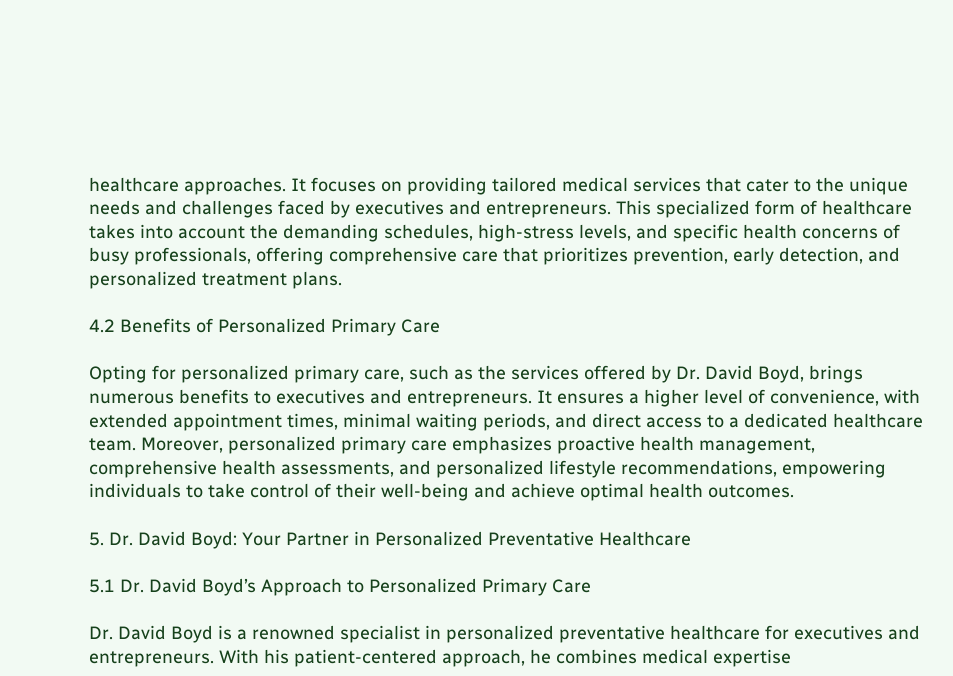healthcare approaches. It focuses on providing tailored medical services that cater to the unique needs and challenges faced by executives and entrepreneurs. This specialized form of healthcare takes into account the demanding schedules, high-stress levels, and specific health concerns of busy professionals, offering comprehensive care that prioritizes prevention, early detection, and personalized treatment plans.

4.2 Benefits of Personalized Primary Care

Opting for personalized primary care, such as the services offered by Dr. David Boyd, brings numerous benefits to executives and entrepreneurs. It ensures a higher level of convenience, with extended appointment times, minimal waiting periods, and direct access to a dedicated healthcare team. Moreover, personalized primary care emphasizes proactive health management, comprehensive health assessments, and personalized lifestyle recommendations, empowering individuals to take control of their well-being and achieve optimal health outcomes.

5. Dr. David Boyd: Your Partner in Personalized Preventative Healthcare

5.1 Dr. David Boyd’s Approach to Personalized Primary Care

Dr. David Boyd is a renowned specialist in personalized preventative healthcare for executives and entrepreneurs. With his patient-centered approach, he combines medical expertise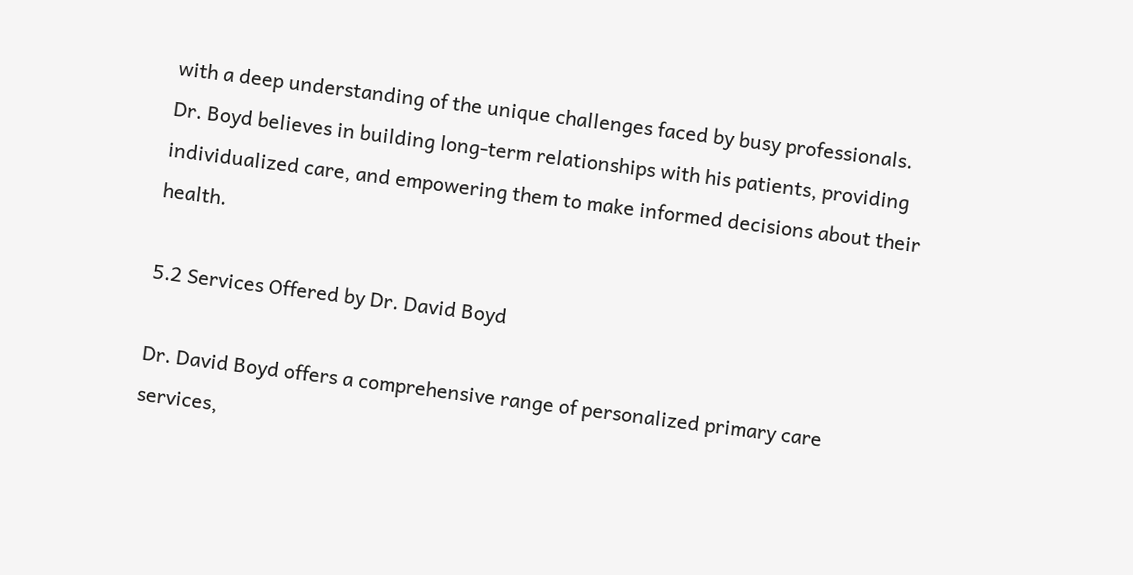with a deep understanding of the unique challenges faced by busy professionals. Dr. Boyd believes in building long-term relationships with his patients, providing individualized care, and empowering them to make informed decisions about their health.

5.2 Services Offered by Dr. David Boyd

Dr. David Boyd offers a comprehensive range of personalized primary care services,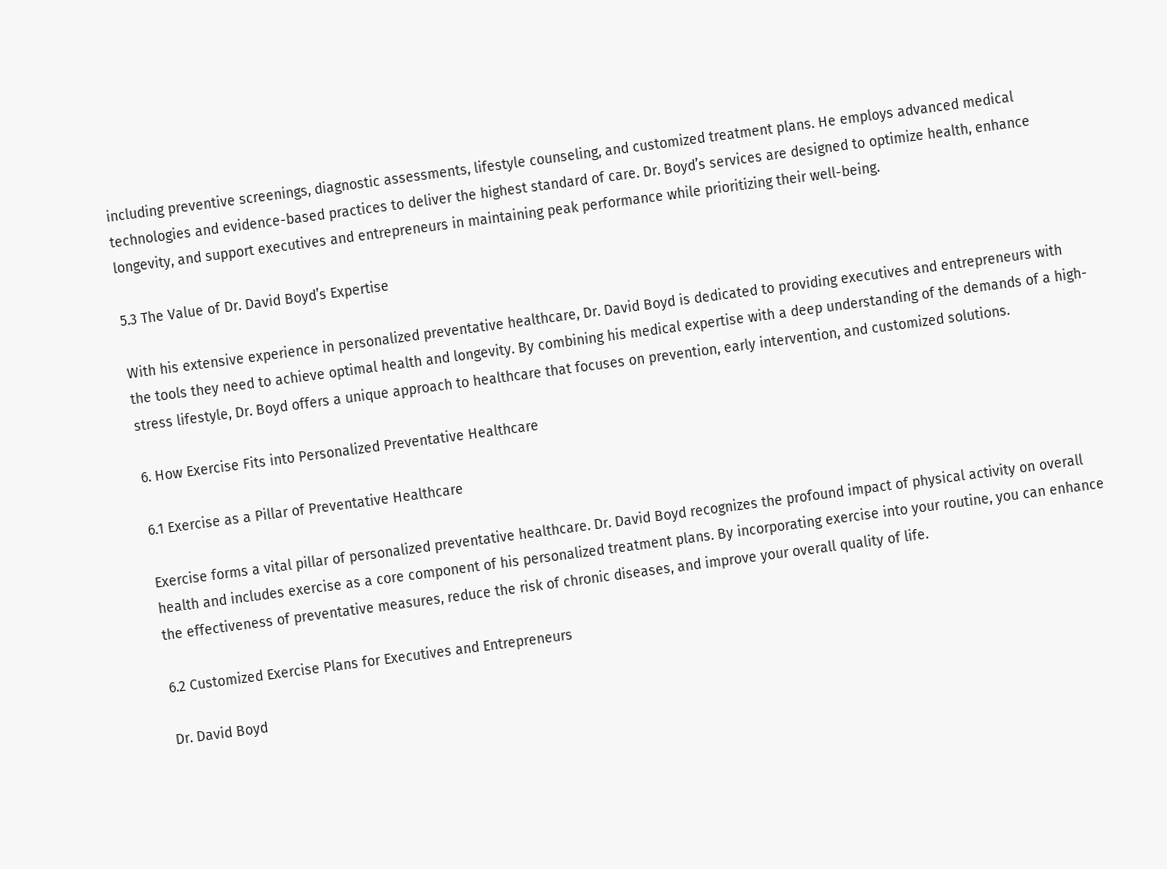including preventive screenings, diagnostic assessments, lifestyle counseling, and customized treatment plans. He employs advanced medical technologies and evidence-based practices to deliver the highest standard of care. Dr. Boyd’s services are designed to optimize health, enhance longevity, and support executives and entrepreneurs in maintaining peak performance while prioritizing their well-being.

5.3 The Value of Dr. David Boyd’s Expertise

With his extensive experience in personalized preventative healthcare, Dr. David Boyd is dedicated to providing executives and entrepreneurs with the tools they need to achieve optimal health and longevity. By combining his medical expertise with a deep understanding of the demands of a high-stress lifestyle, Dr. Boyd offers a unique approach to healthcare that focuses on prevention, early intervention, and customized solutions.

6. How Exercise Fits into Personalized Preventative Healthcare

6.1 Exercise as a Pillar of Preventative Healthcare

Exercise forms a vital pillar of personalized preventative healthcare. Dr. David Boyd recognizes the profound impact of physical activity on overall health and includes exercise as a core component of his personalized treatment plans. By incorporating exercise into your routine, you can enhance the effectiveness of preventative measures, reduce the risk of chronic diseases, and improve your overall quality of life.

6.2 Customized Exercise Plans for Executives and Entrepreneurs

Dr. David Boyd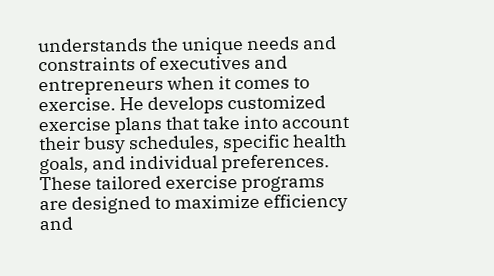understands the unique needs and constraints of executives and entrepreneurs when it comes to exercise. He develops customized exercise plans that take into account their busy schedules, specific health goals, and individual preferences. These tailored exercise programs are designed to maximize efficiency and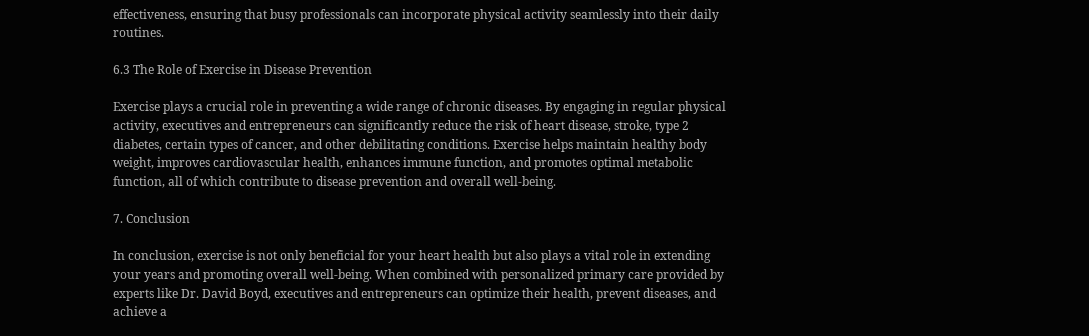effectiveness, ensuring that busy professionals can incorporate physical activity seamlessly into their daily routines.

6.3 The Role of Exercise in Disease Prevention

Exercise plays a crucial role in preventing a wide range of chronic diseases. By engaging in regular physical activity, executives and entrepreneurs can significantly reduce the risk of heart disease, stroke, type 2 diabetes, certain types of cancer, and other debilitating conditions. Exercise helps maintain healthy body weight, improves cardiovascular health, enhances immune function, and promotes optimal metabolic function, all of which contribute to disease prevention and overall well-being.

7. Conclusion

In conclusion, exercise is not only beneficial for your heart health but also plays a vital role in extending your years and promoting overall well-being. When combined with personalized primary care provided by experts like Dr. David Boyd, executives and entrepreneurs can optimize their health, prevent diseases, and achieve a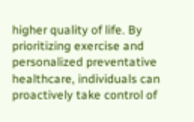higher quality of life. By prioritizing exercise and personalized preventative healthcare, individuals can proactively take control of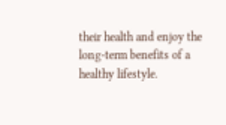their health and enjoy the long-term benefits of a healthy lifestyle.